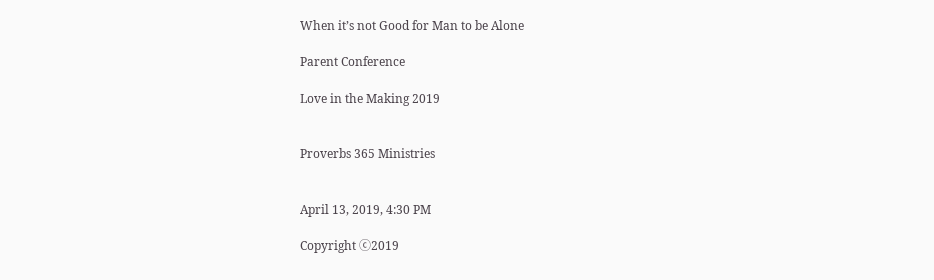When it’s not Good for Man to be Alone

Parent Conference

Love in the Making 2019


Proverbs 365 Ministries


April 13, 2019, 4:30 PM

Copyright ⓒ2019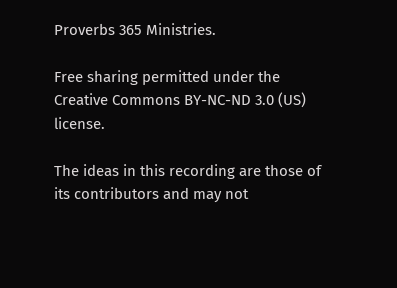Proverbs 365 Ministries.

Free sharing permitted under the Creative Commons BY-NC-ND 3.0 (US) license.

The ideas in this recording are those of its contributors and may not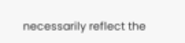necessarily reflect the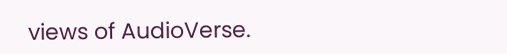views of AudioVerse.